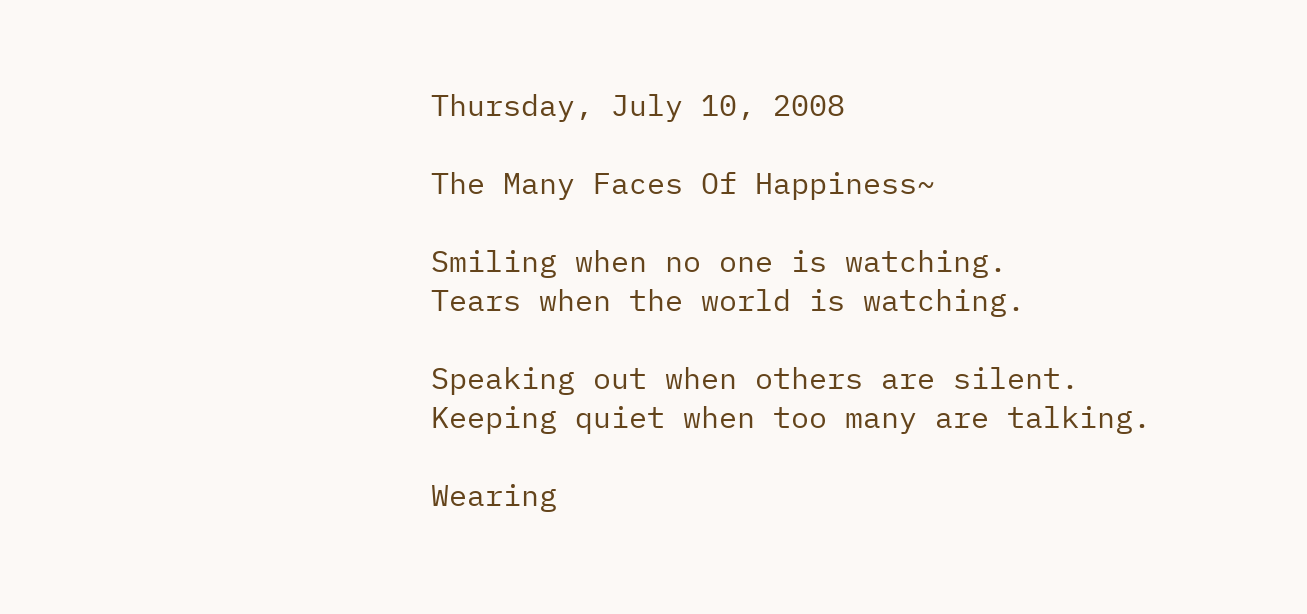Thursday, July 10, 2008

The Many Faces Of Happiness~

Smiling when no one is watching.
Tears when the world is watching.

Speaking out when others are silent.
Keeping quiet when too many are talking.

Wearing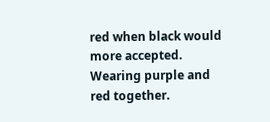red when black would more accepted.
Wearing purple and red together.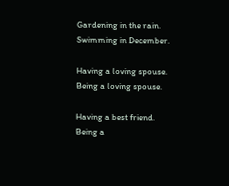Gardening in the rain.
Swimming in December.

Having a loving spouse.
Being a loving spouse.

Having a best friend.
Being a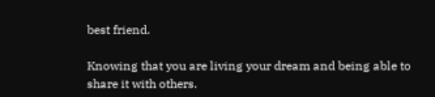best friend.

Knowing that you are living your dream and being able to share it with others.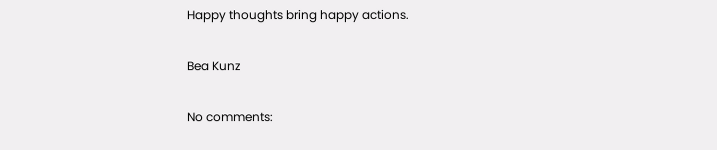Happy thoughts bring happy actions.

Bea Kunz

No comments: